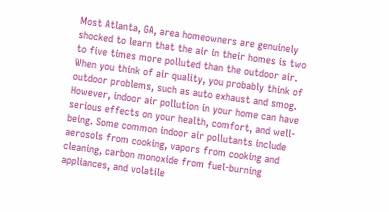Most Atlanta, GA, area homeowners are genuinely shocked to learn that the air in their homes is two to five times more polluted than the outdoor air. When you think of air quality, you probably think of outdoor problems, such as auto exhaust and smog. However, indoor air pollution in your home can have serious effects on your health, comfort, and well-being. Some common indoor air pollutants include aerosols from cooking, vapors from cooking and cleaning, carbon monoxide from fuel-burning appliances, and volatile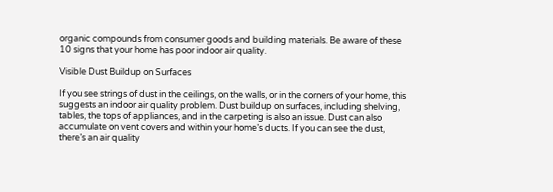organic compounds from consumer goods and building materials. Be aware of these 10 signs that your home has poor indoor air quality.

Visible Dust Buildup on Surfaces

If you see strings of dust in the ceilings, on the walls, or in the corners of your home, this suggests an indoor air quality problem. Dust buildup on surfaces, including shelving, tables, the tops of appliances, and in the carpeting is also an issue. Dust can also accumulate on vent covers and within your home’s ducts. If you can see the dust, there’s an air quality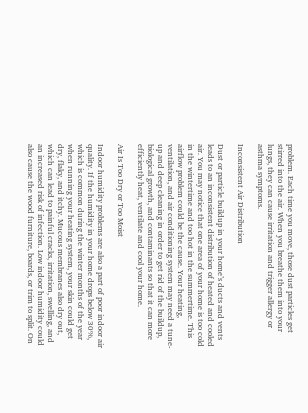problem. Each time you move, those dust particles get stirred into the air. When you breathe them into your lungs, they can cause irritation and trigger allergy or asthma symptoms.

Inconsistent Air Distribution

Dust or particle buildup in your home’s ducts and vents leads to an inconsistent distribution of heated and cooled air. You may notice that one area of your home is too cold in the wintertime and too hot in the summertime. This airflow problem could be the cause. Your heating, ventilation, and air conditioning system may need a tune-up and deep cleaning in order to get rid of the buildup, biological growth, and contaminants so that it can more efficiently heat, ventilate and cool your home.

Air Is Too Dry or Too Moist

Indoor humidity problems are also a part of poor indoor air quality. If the humidity in your home drops below 30%, which is common during the winter months of the year when running your heating system, your skin could get dry, flaky, and itchy. Mucous membranes also dry out, which can lead to painful cracks, irritation, swelling, and an increased risk of infection. Low indoor humidity could also cause the wood furniture, boards, or trim to split. On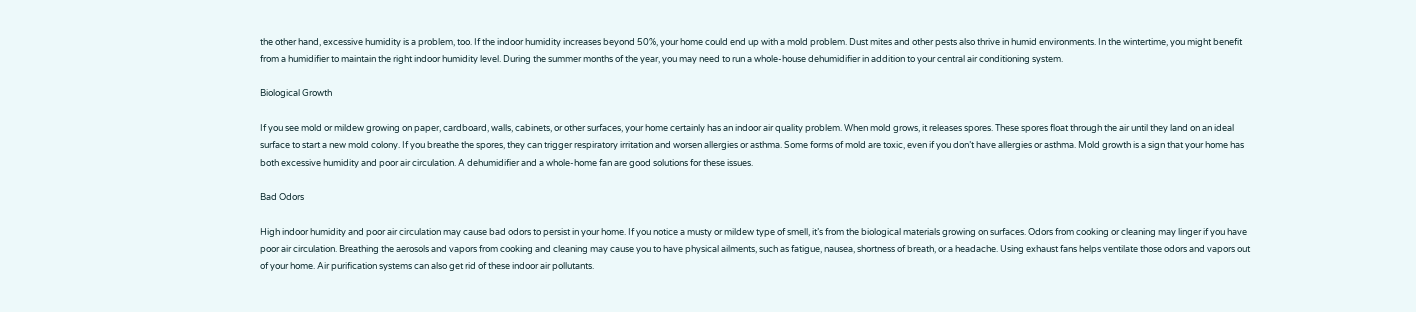the other hand, excessive humidity is a problem, too. If the indoor humidity increases beyond 50%, your home could end up with a mold problem. Dust mites and other pests also thrive in humid environments. In the wintertime, you might benefit from a humidifier to maintain the right indoor humidity level. During the summer months of the year, you may need to run a whole-house dehumidifier in addition to your central air conditioning system.

Biological Growth

If you see mold or mildew growing on paper, cardboard, walls, cabinets, or other surfaces, your home certainly has an indoor air quality problem. When mold grows, it releases spores. These spores float through the air until they land on an ideal surface to start a new mold colony. If you breathe the spores, they can trigger respiratory irritation and worsen allergies or asthma. Some forms of mold are toxic, even if you don’t have allergies or asthma. Mold growth is a sign that your home has both excessive humidity and poor air circulation. A dehumidifier and a whole-home fan are good solutions for these issues.

Bad Odors

High indoor humidity and poor air circulation may cause bad odors to persist in your home. If you notice a musty or mildew type of smell, it’s from the biological materials growing on surfaces. Odors from cooking or cleaning may linger if you have poor air circulation. Breathing the aerosols and vapors from cooking and cleaning may cause you to have physical ailments, such as fatigue, nausea, shortness of breath, or a headache. Using exhaust fans helps ventilate those odors and vapors out of your home. Air purification systems can also get rid of these indoor air pollutants.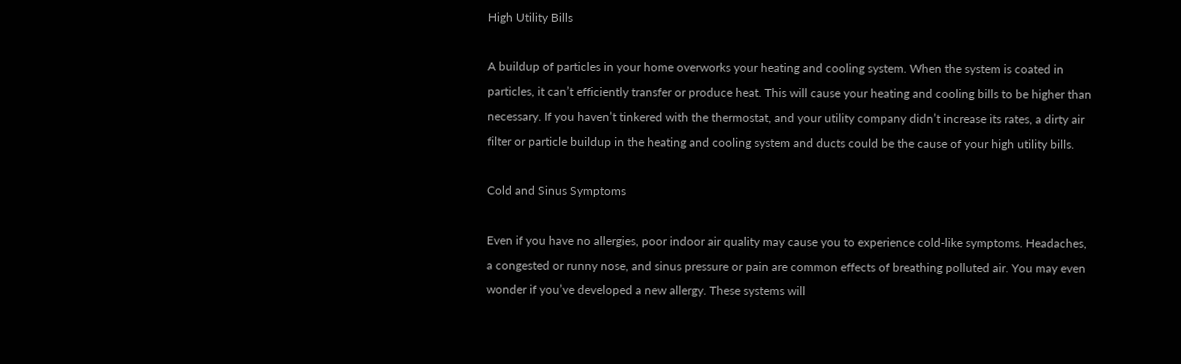High Utility Bills

A buildup of particles in your home overworks your heating and cooling system. When the system is coated in particles, it can’t efficiently transfer or produce heat. This will cause your heating and cooling bills to be higher than necessary. If you haven’t tinkered with the thermostat, and your utility company didn’t increase its rates, a dirty air filter or particle buildup in the heating and cooling system and ducts could be the cause of your high utility bills.

Cold and Sinus Symptoms

Even if you have no allergies, poor indoor air quality may cause you to experience cold-like symptoms. Headaches, a congested or runny nose, and sinus pressure or pain are common effects of breathing polluted air. You may even wonder if you’ve developed a new allergy. These systems will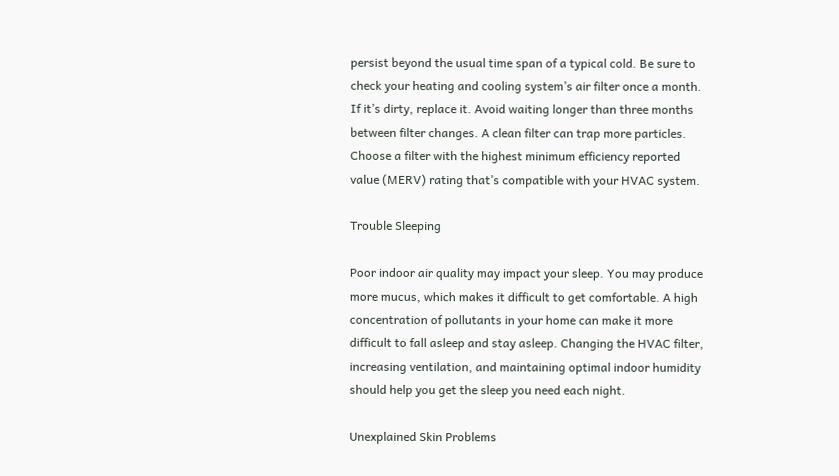persist beyond the usual time span of a typical cold. Be sure to check your heating and cooling system’s air filter once a month. If it’s dirty, replace it. Avoid waiting longer than three months between filter changes. A clean filter can trap more particles. Choose a filter with the highest minimum efficiency reported value (MERV) rating that’s compatible with your HVAC system.

Trouble Sleeping

Poor indoor air quality may impact your sleep. You may produce more mucus, which makes it difficult to get comfortable. A high concentration of pollutants in your home can make it more difficult to fall asleep and stay asleep. Changing the HVAC filter, increasing ventilation, and maintaining optimal indoor humidity should help you get the sleep you need each night.

Unexplained Skin Problems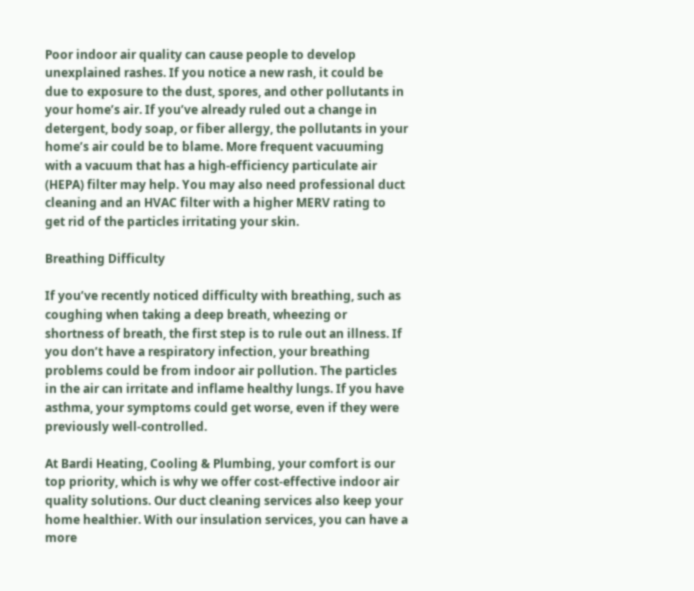Poor indoor air quality can cause people to develop unexplained rashes. If you notice a new rash, it could be due to exposure to the dust, spores, and other pollutants in your home’s air. If you’ve already ruled out a change in detergent, body soap, or fiber allergy, the pollutants in your home’s air could be to blame. More frequent vacuuming with a vacuum that has a high-efficiency particulate air (HEPA) filter may help. You may also need professional duct cleaning and an HVAC filter with a higher MERV rating to get rid of the particles irritating your skin.

Breathing Difficulty

If you’ve recently noticed difficulty with breathing, such as coughing when taking a deep breath, wheezing or shortness of breath, the first step is to rule out an illness. If you don’t have a respiratory infection, your breathing problems could be from indoor air pollution. The particles in the air can irritate and inflame healthy lungs. If you have asthma, your symptoms could get worse, even if they were previously well-controlled.

At Bardi Heating, Cooling & Plumbing, your comfort is our top priority, which is why we offer cost-effective indoor air quality solutions. Our duct cleaning services also keep your home healthier. With our insulation services, you can have a more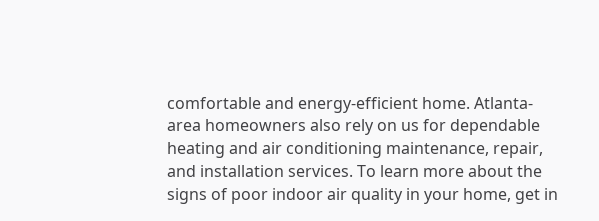comfortable and energy-efficient home. Atlanta-area homeowners also rely on us for dependable heating and air conditioning maintenance, repair, and installation services. To learn more about the signs of poor indoor air quality in your home, get in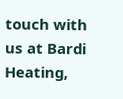touch with us at Bardi Heating,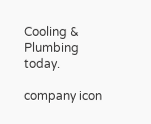Cooling & Plumbing today.

company icon